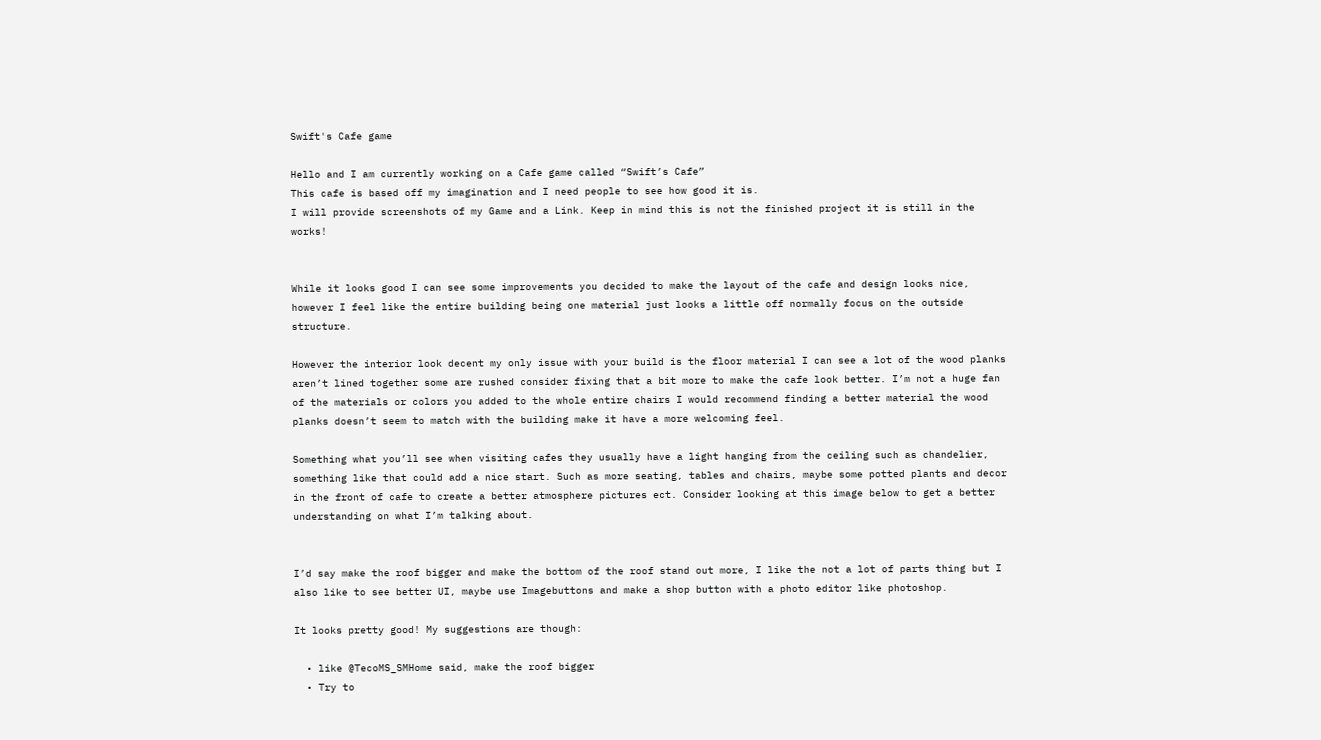Swift's Cafe game

Hello and I am currently working on a Cafe game called “Swift’s Cafe”
This cafe is based off my imagination and I need people to see how good it is.
I will provide screenshots of my Game and a Link. Keep in mind this is not the finished project it is still in the works!


While it looks good I can see some improvements you decided to make the layout of the cafe and design looks nice, however I feel like the entire building being one material just looks a little off normally focus on the outside structure.

However the interior look decent my only issue with your build is the floor material I can see a lot of the wood planks aren’t lined together some are rushed consider fixing that a bit more to make the cafe look better. I’m not a huge fan of the materials or colors you added to the whole entire chairs I would recommend finding a better material the wood planks doesn’t seem to match with the building make it have a more welcoming feel.

Something what you’ll see when visiting cafes they usually have a light hanging from the ceiling such as chandelier, something like that could add a nice start. Such as more seating, tables and chairs, maybe some potted plants and decor in the front of cafe to create a better atmosphere pictures ect. Consider looking at this image below to get a better understanding on what I’m talking about.


I’d say make the roof bigger and make the bottom of the roof stand out more, I like the not a lot of parts thing but I also like to see better UI, maybe use Imagebuttons and make a shop button with a photo editor like photoshop.

It looks pretty good! My suggestions are though:

  • like @TecoMS_SMHome said, make the roof bigger
  • Try to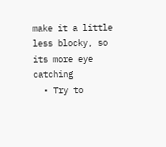make it a little less blocky, so its more eye catching
  • Try to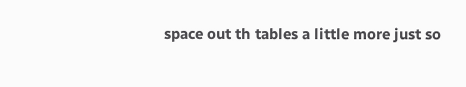space out th tables a little more just so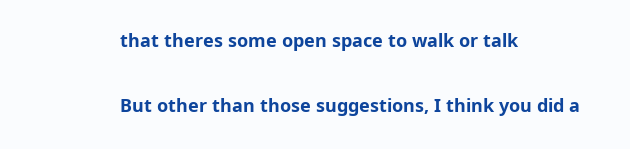that theres some open space to walk or talk

But other than those suggestions, I think you did a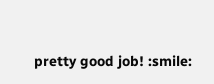pretty good job! :smile: